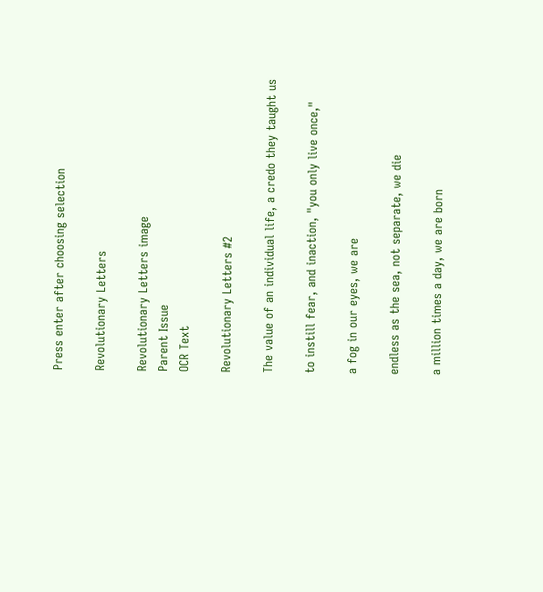Press enter after choosing selection

Revolutionary Letters

Revolutionary Letters image
Parent Issue
OCR Text

Revolutionary Letters #2

The value of an individual life, a credo they taught us

to instill fear, and inaction, "you only live once,"

a fog in our eyes, we are

endless as the sea, not separate, we die

a million times a day, we are born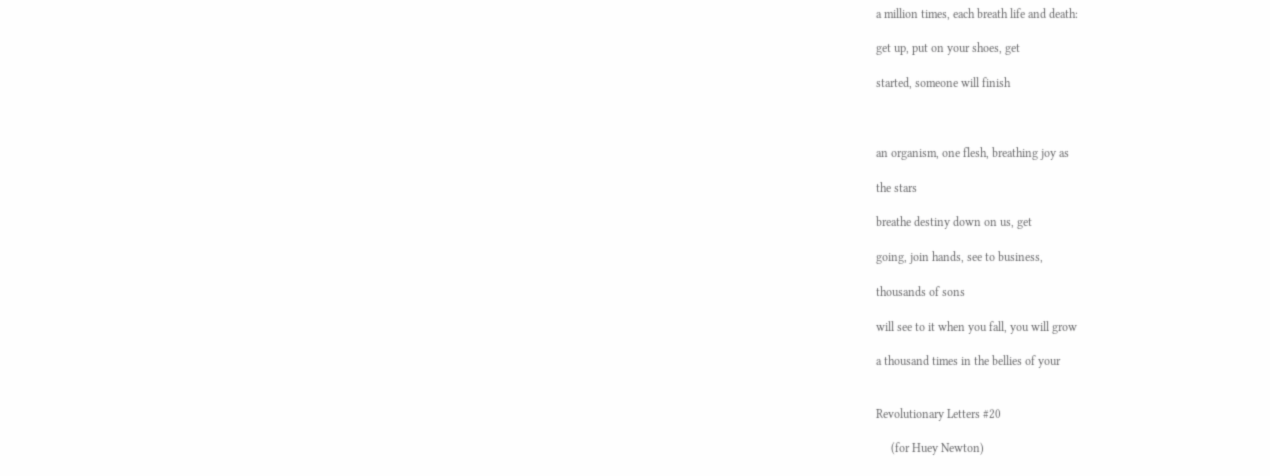a million times, each breath life and death:

get up, put on your shoes, get

started, someone will finish



an organism, one flesh, breathing joy as

the stars

breathe destiny down on us, get

going, join hands, see to business,

thousands of sons

will see to it when you fall, you will grow

a thousand times in the bellies of your


Revolutionary Letters #20

     (for Huey Newton)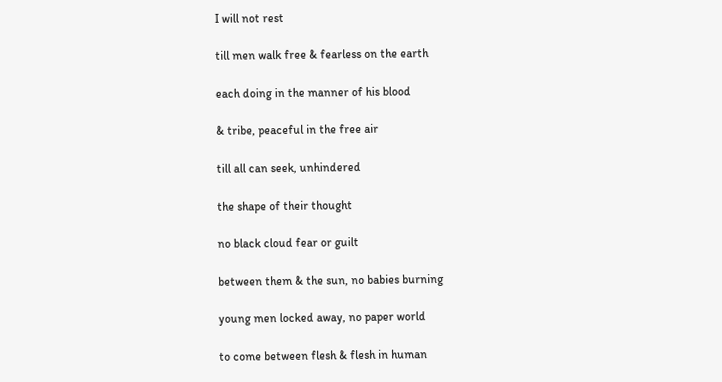I will not rest

till men walk free & fearless on the earth

each doing in the manner of his blood

& tribe, peaceful in the free air

till all can seek, unhindered

the shape of their thought

no black cloud fear or guilt

between them & the sun, no babies burning

young men locked away, no paper world

to come between flesh & flesh in human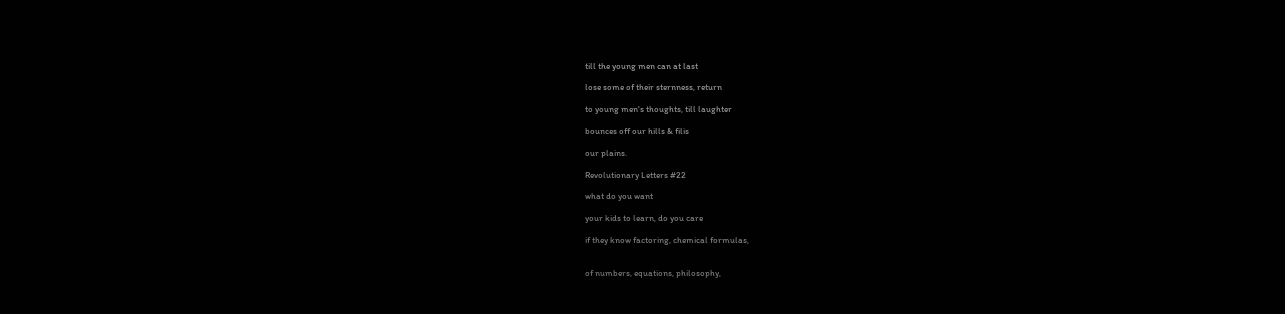till the young men can at last

lose some of their sternness, return

to young men's thoughts, till laughter

bounces off our hills & filis

our plains.

Revolutionary Letters #22

what do you want

your kids to learn, do you care

if they know factoring, chemical formulas,


of numbers, equations, philosophy,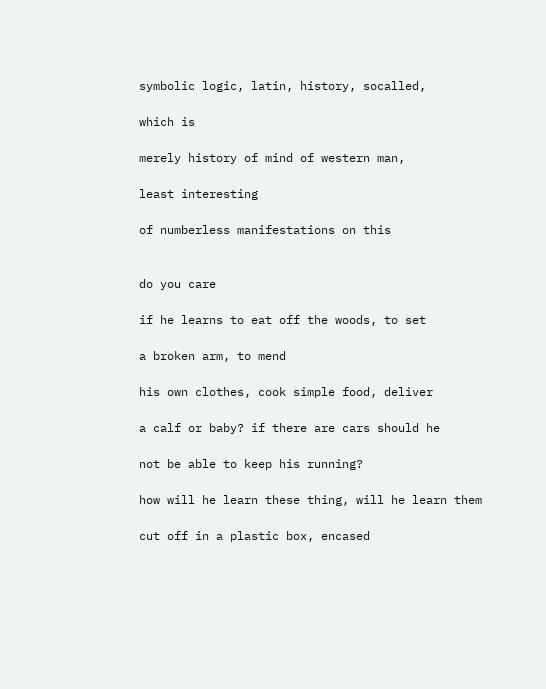symbolic logic, latin, history, socalled,

which is

merely history of mind of western man,

least interesting

of numberless manifestations on this


do you care

if he learns to eat off the woods, to set

a broken arm, to mend

his own clothes, cook simple food, deliver

a calf or baby? if there are cars should he

not be able to keep his running?

how will he learn these thing, will he learn them

cut off in a plastic box, encased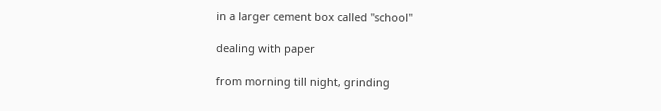in a larger cement box called "school"

dealing with paper

from morning till night, grinding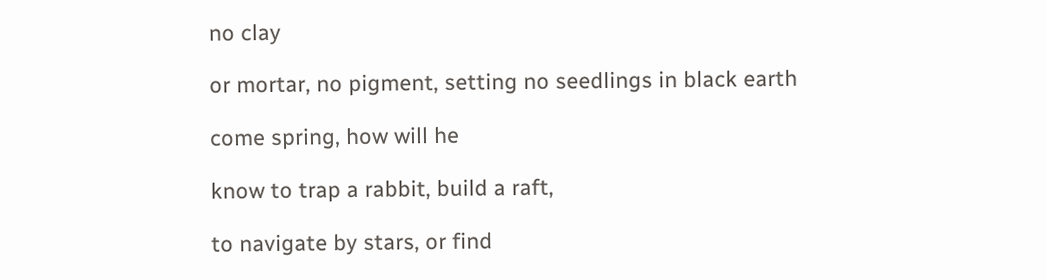no clay

or mortar, no pigment, setting no seedlings in black earth

come spring, how will he

know to trap a rabbit, build a raft,

to navigate by stars, or find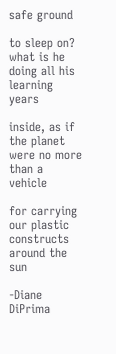safe ground

to sleep on? what is he doing all his learning years

inside, as if the planet were no more than a vehicle

for carrying our plastic constructs around the sun

-Diane DiPrima